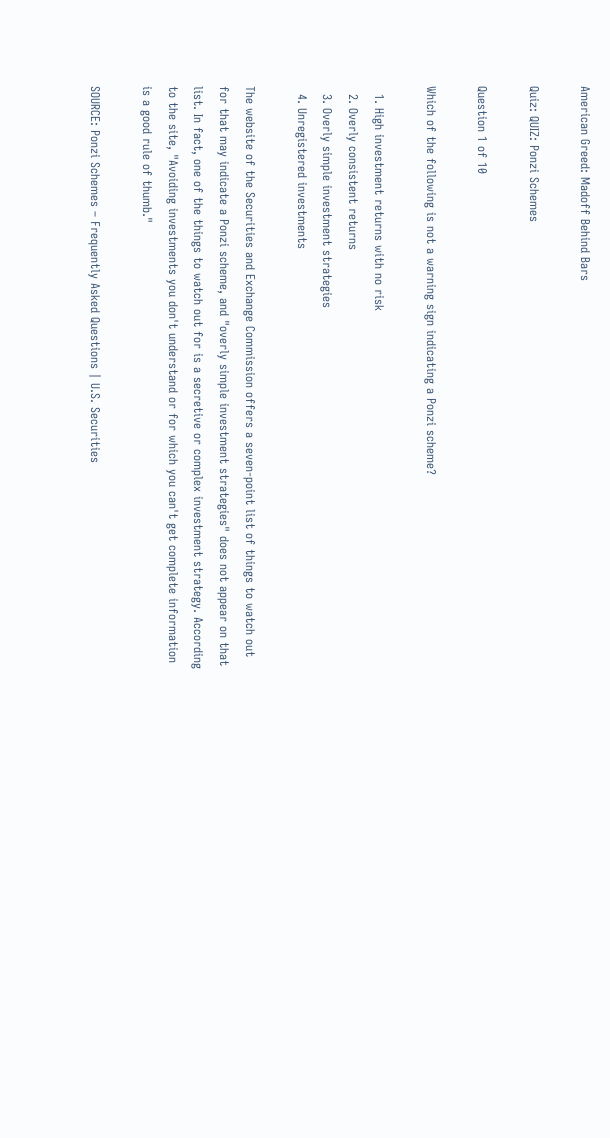American Greed: Madoff Behind Bars

Quiz: QUIZ: Ponzi Schemes

Question 1 of 10

Which of the following is not a warning sign indicating a Ponzi scheme?

  1. High investment returns with no risk
  2. Overly consistent returns
  3. Overly simple investment strategies
  4. Unregistered investments

The website of the Securities and Exchange Commission offers a seven-point list of things to watch out for that may indicate a Ponzi scheme, and "overly simple investment strategies" does not appear on that list. In fact, one of the things to watch out for is a secretive or complex investment strategy. According to the site, "Avoiding investments you don't understand or for which you can't get complete information is a good rule of thumb."

SOURCE: Ponzi Schemes – Frequently Asked Questions | U.S. Securities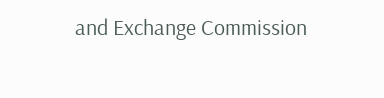and Exchange Commission